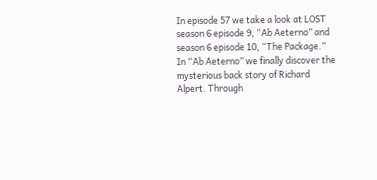In episode 57 we take a look at LOST season 6 episode 9, “Ab Aeterno” and season 6 episode 10, “The Package.” In “Ab Aeterno” we finally discover the mysterious back story of Richard Alpert. Through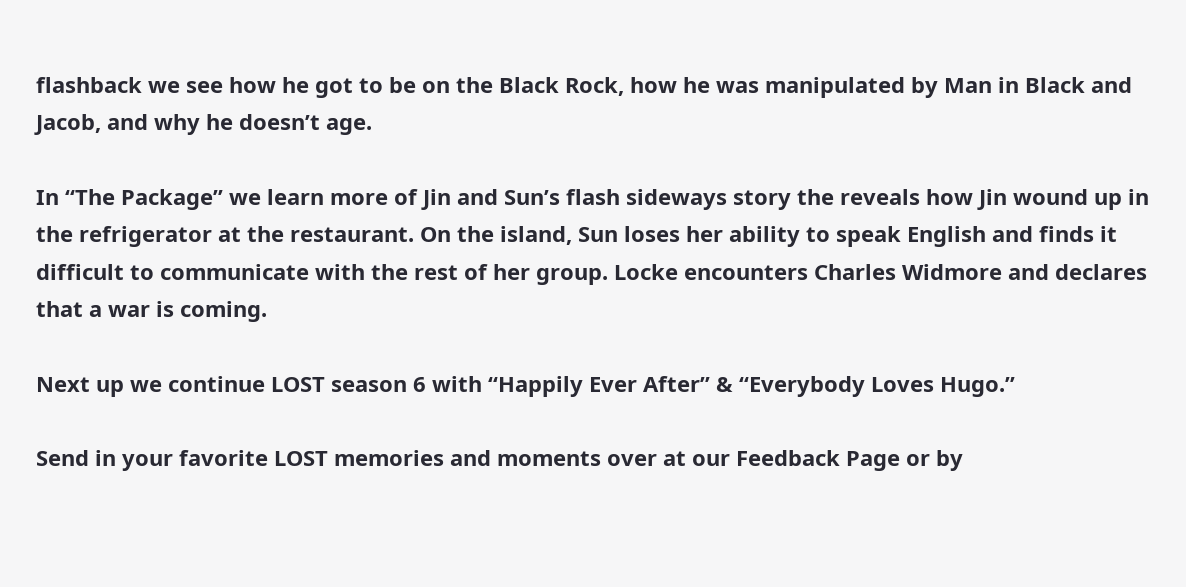flashback we see how he got to be on the Black Rock, how he was manipulated by Man in Black and Jacob, and why he doesn’t age.

In “The Package” we learn more of Jin and Sun’s flash sideways story the reveals how Jin wound up in the refrigerator at the restaurant. On the island, Sun loses her ability to speak English and finds it difficult to communicate with the rest of her group. Locke encounters Charles Widmore and declares that a war is coming.

Next up we continue LOST season 6 with “Happily Ever After” & “Everybody Loves Hugo.”

Send in your favorite LOST memories and moments over at our Feedback Page or by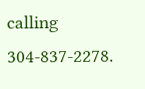calling 304-837-2278.